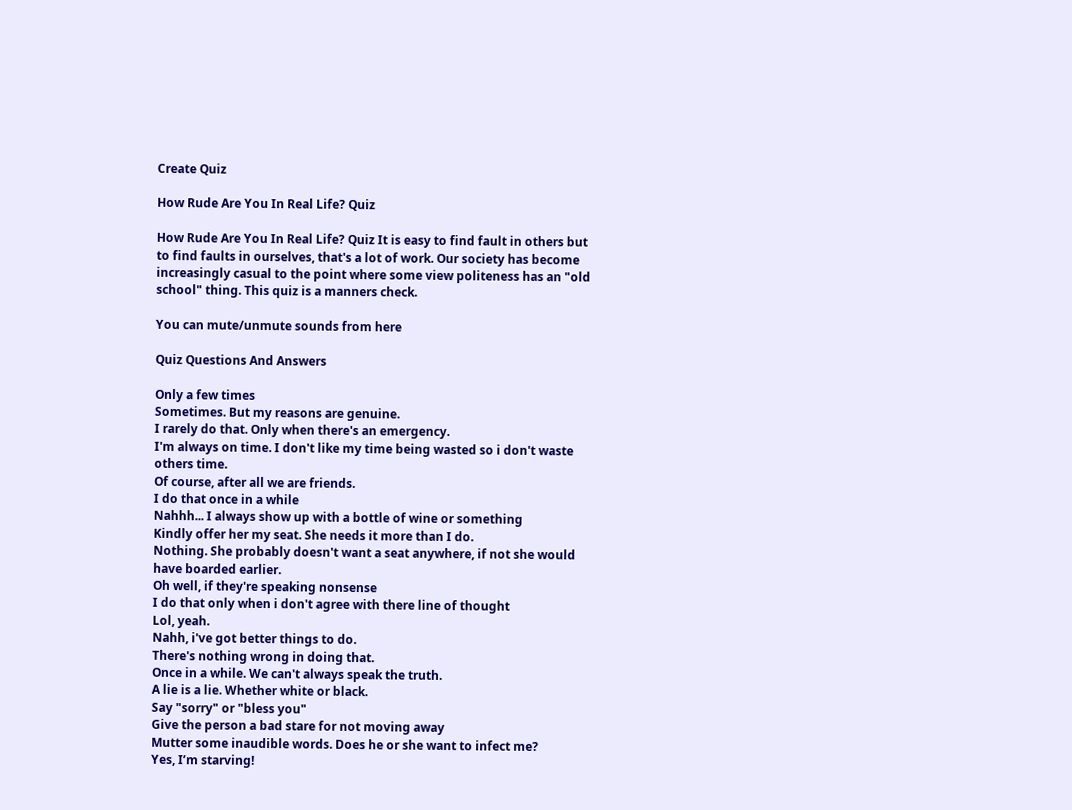Create Quiz

How Rude Are You In Real Life? Quiz

How Rude Are You In Real Life? Quiz It is easy to find fault in others but to find faults in ourselves, that's a lot of work. Our society has become increasingly casual to the point where some view politeness has an "old school" thing. This quiz is a manners check.

You can mute/unmute sounds from here

Quiz Questions And Answers

Only a few times
Sometimes. But my reasons are genuine.
I rarely do that. Only when there's an emergency.
I'm always on time. I don't like my time being wasted so i don't waste others time.
Of course, after all we are friends.
I do that once in a while
Nahhh... I always show up with a bottle of wine or something
Kindly offer her my seat. She needs it more than I do.
Nothing. She probably doesn't want a seat anywhere, if not she would have boarded earlier.
Oh well, if they're speaking nonsense
I do that only when i don't agree with there line of thought
Lol, yeah.
Nahh, i've got better things to do.
There's nothing wrong in doing that.
Once in a while. We can't always speak the truth.
A lie is a lie. Whether white or black.
Say "sorry" or "bless you"
Give the person a bad stare for not moving away
Mutter some inaudible words. Does he or she want to infect me?
Yes, I’m starving!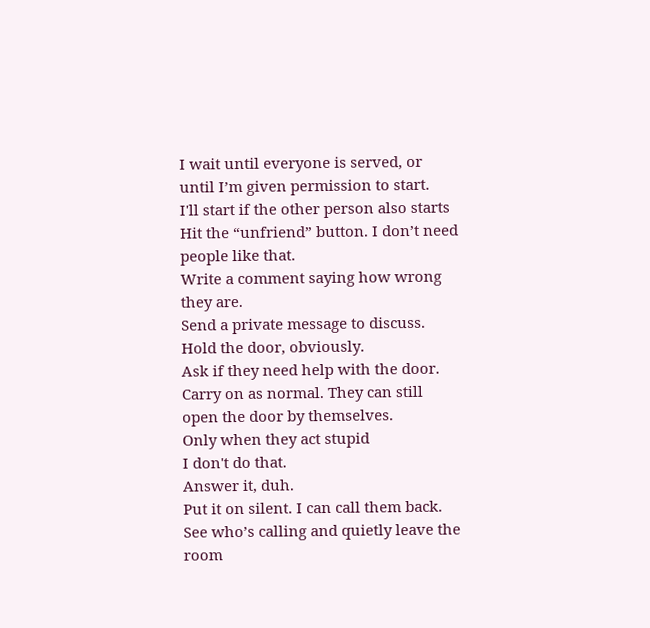I wait until everyone is served, or until I’m given permission to start.
I'll start if the other person also starts
Hit the “unfriend” button. I don’t need people like that.
Write a comment saying how wrong they are.
Send a private message to discuss.
Hold the door, obviously.
Ask if they need help with the door.
Carry on as normal. They can still open the door by themselves.
Only when they act stupid
I don't do that.
Answer it, duh.
Put it on silent. I can call them back.
See who’s calling and quietly leave the room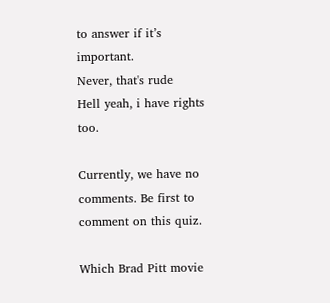to answer if it’s important.
Never, that's rude
Hell yeah, i have rights too.

Currently, we have no comments. Be first to comment on this quiz.

Which Brad Pitt movie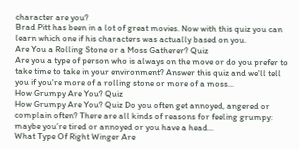character are you?
Brad Pitt has been in a lot of great movies. Now with this quiz you can learn which one if his characters was actually based on you.
Are You a Rolling Stone or a Moss Gatherer? Quiz
Are you a type of person who is always on the move or do you prefer to take time to take in your environment? Answer this quiz and we'll tell you if you're more of a rolling stone or more of a moss...
How Grumpy Are You? Quiz
How Grumpy Are You? Quiz Do you often get annoyed, angered or complain often? There are all kinds of reasons for feeling grumpy: maybe you’re tired or annoyed or you have a head...
What Type Of Right Winger Are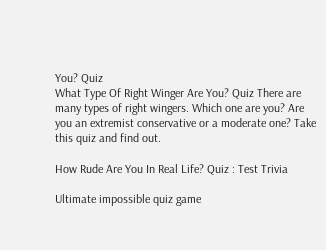You? Quiz
What Type Of Right Winger Are You? Quiz There are many types of right wingers. Which one are you? Are you an extremist conservative or a moderate one? Take this quiz and find out.

How Rude Are You In Real Life? Quiz : Test Trivia

Ultimate impossible quiz game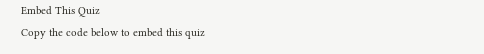Embed This Quiz
Copy the code below to embed this quiz